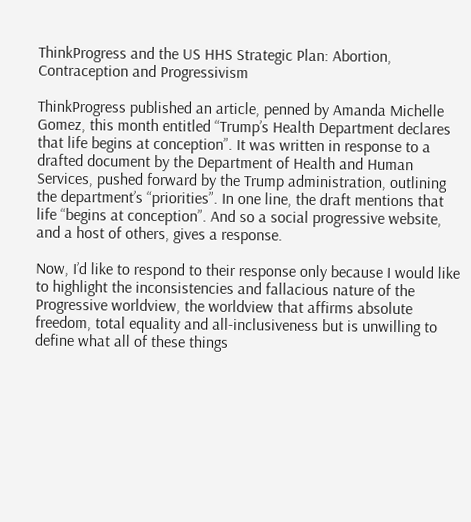ThinkProgress and the US HHS Strategic Plan: Abortion, Contraception and Progressivism

ThinkProgress published an article, penned by Amanda Michelle Gomez, this month entitled “Trump’s Health Department declares that life begins at conception”. It was written in response to a drafted document by the Department of Health and Human Services, pushed forward by the Trump administration, outlining the department’s “priorities”. In one line, the draft mentions that life “begins at conception”. And so a social progressive website, and a host of others, gives a response.

Now, I’d like to respond to their response only because I would like to highlight the inconsistencies and fallacious nature of the Progressive worldview, the worldview that affirms absolute freedom, total equality and all-inclusiveness but is unwilling to define what all of these things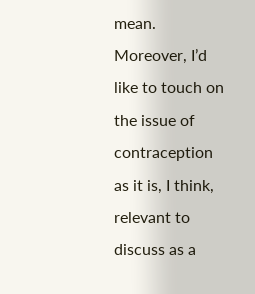mean. Moreover, I’d like to touch on the issue of contraception as it is, I think, relevant to discuss as a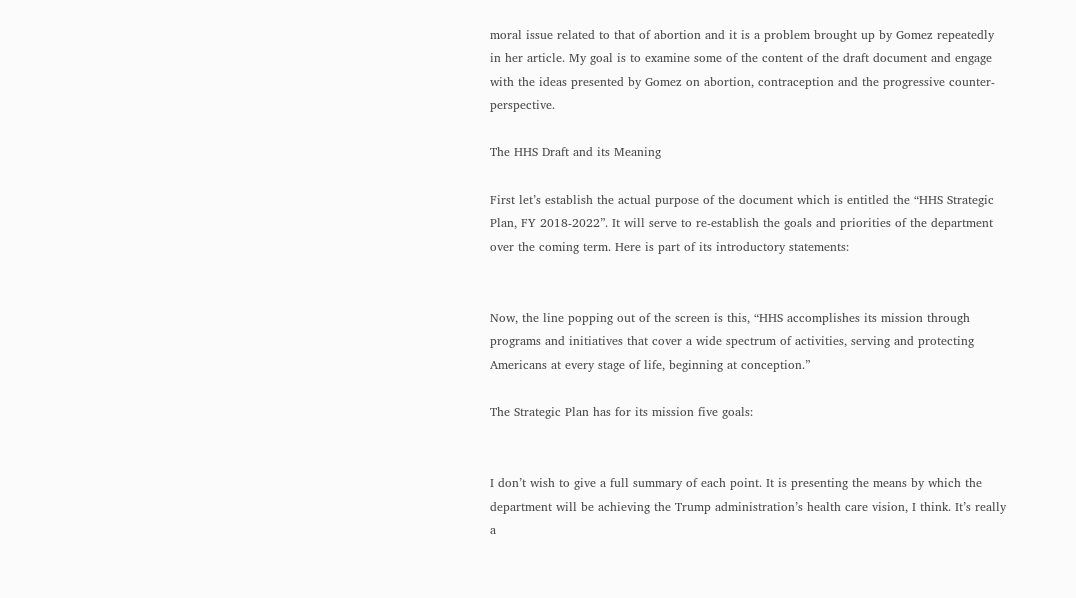moral issue related to that of abortion and it is a problem brought up by Gomez repeatedly in her article. My goal is to examine some of the content of the draft document and engage with the ideas presented by Gomez on abortion, contraception and the progressive counter-perspective.

The HHS Draft and its Meaning

First let’s establish the actual purpose of the document which is entitled the “HHS Strategic Plan, FY 2018-2022”. It will serve to re-establish the goals and priorities of the department over the coming term. Here is part of its introductory statements:


Now, the line popping out of the screen is this, “HHS accomplishes its mission through programs and initiatives that cover a wide spectrum of activities, serving and protecting Americans at every stage of life, beginning at conception.”

The Strategic Plan has for its mission five goals:


I don’t wish to give a full summary of each point. It is presenting the means by which the department will be achieving the Trump administration’s health care vision, I think. It’s really a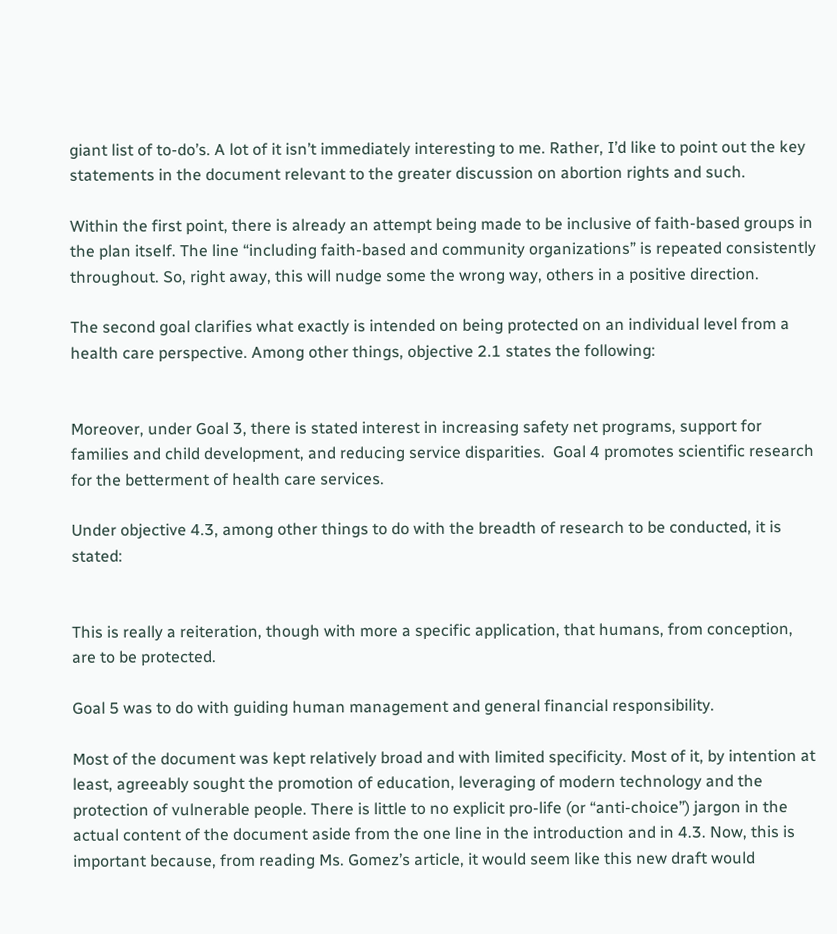giant list of to-do’s. A lot of it isn’t immediately interesting to me. Rather, I’d like to point out the key statements in the document relevant to the greater discussion on abortion rights and such.

Within the first point, there is already an attempt being made to be inclusive of faith-based groups in the plan itself. The line “including faith-based and community organizations” is repeated consistently throughout. So, right away, this will nudge some the wrong way, others in a positive direction.

The second goal clarifies what exactly is intended on being protected on an individual level from a health care perspective. Among other things, objective 2.1 states the following:


Moreover, under Goal 3, there is stated interest in increasing safety net programs, support for families and child development, and reducing service disparities.  Goal 4 promotes scientific research for the betterment of health care services.

Under objective 4.3, among other things to do with the breadth of research to be conducted, it is stated:


This is really a reiteration, though with more a specific application, that humans, from conception, are to be protected.

Goal 5 was to do with guiding human management and general financial responsibility.

Most of the document was kept relatively broad and with limited specificity. Most of it, by intention at least, agreeably sought the promotion of education, leveraging of modern technology and the protection of vulnerable people. There is little to no explicit pro-life (or “anti-choice”) jargon in the actual content of the document aside from the one line in the introduction and in 4.3. Now, this is important because, from reading Ms. Gomez’s article, it would seem like this new draft would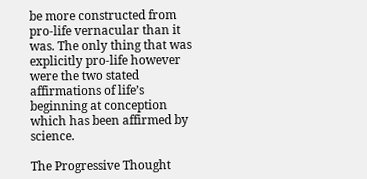be more constructed from pro-life vernacular than it was. The only thing that was explicitly pro-life however were the two stated affirmations of life’s beginning at conception which has been affirmed by science.

The Progressive Thought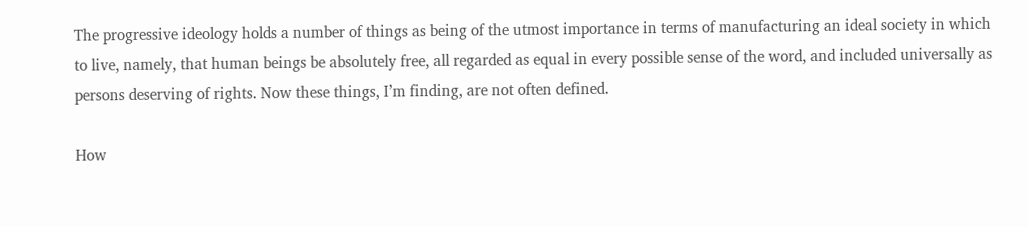The progressive ideology holds a number of things as being of the utmost importance in terms of manufacturing an ideal society in which to live, namely, that human beings be absolutely free, all regarded as equal in every possible sense of the word, and included universally as persons deserving of rights. Now these things, I’m finding, are not often defined.

How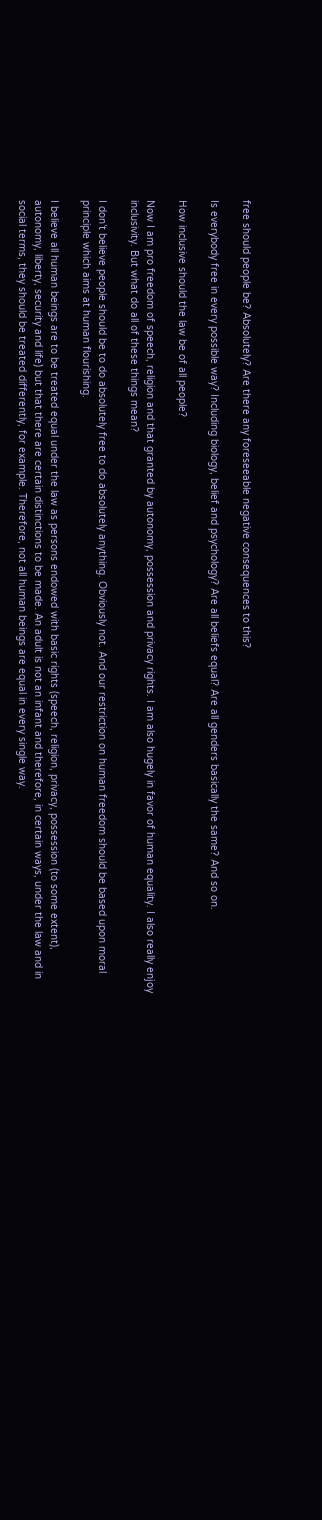free should people be? Absolutely? Are there any foreseeable negative consequences to this?

Is everybody free in every possible way? Including biology, belief and psychology? Are all beliefs equal? Are all genders basically the same? And so on.

How inclusive should the law be of all people?

Now I am pro freedom of speech, religion and that granted by autonomy, possession and privacy rights. I am also hugely in favor of human equality. I also really enjoy inclusivity. But what do all of these things mean?

I don’t believe people should be to do absolutely free to do absolutely anything. Obviously not. And our restriction on human freedom should be based upon moral principle which aims at human flourishing.

I believe all human beings are to be treated equal under the law as persons endowed with basic rights (speech, religion, privacy, possession (to some extent), autonomy, liberty, security and life) but that there are certain distinctions to be made. An adult is not an infant and therefore, in certain ways, under the law and in social terms, they should be treated differently, for example. Therefore, not all human beings are equal in every single way.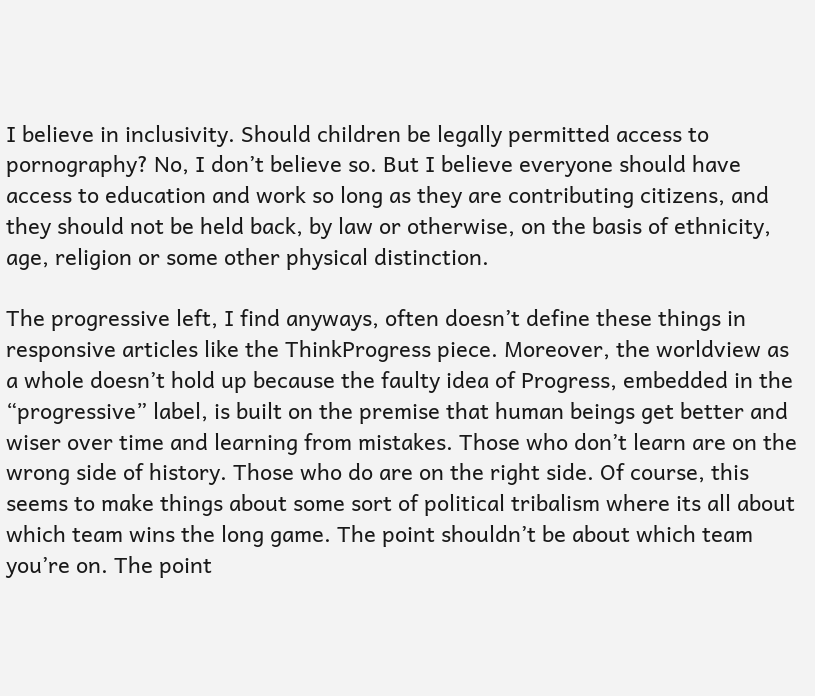I believe in inclusivity. Should children be legally permitted access to pornography? No, I don’t believe so. But I believe everyone should have access to education and work so long as they are contributing citizens, and they should not be held back, by law or otherwise, on the basis of ethnicity, age, religion or some other physical distinction.

The progressive left, I find anyways, often doesn’t define these things in responsive articles like the ThinkProgress piece. Moreover, the worldview as a whole doesn’t hold up because the faulty idea of Progress, embedded in the “progressive” label, is built on the premise that human beings get better and wiser over time and learning from mistakes. Those who don’t learn are on the wrong side of history. Those who do are on the right side. Of course, this seems to make things about some sort of political tribalism where its all about which team wins the long game. The point shouldn’t be about which team you’re on. The point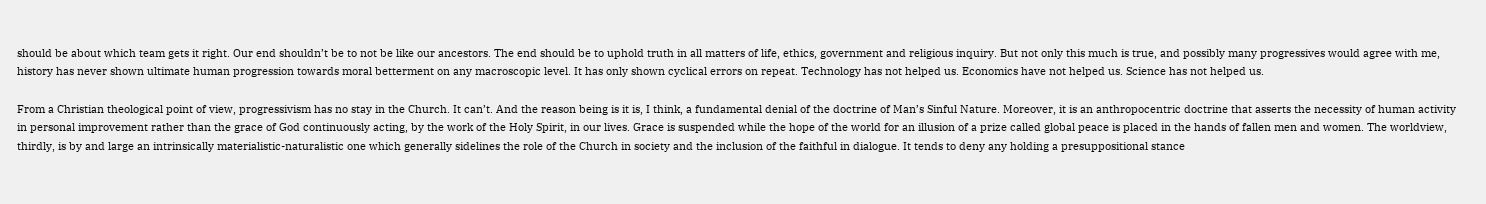should be about which team gets it right. Our end shouldn’t be to not be like our ancestors. The end should be to uphold truth in all matters of life, ethics, government and religious inquiry. But not only this much is true, and possibly many progressives would agree with me, history has never shown ultimate human progression towards moral betterment on any macroscopic level. It has only shown cyclical errors on repeat. Technology has not helped us. Economics have not helped us. Science has not helped us.

From a Christian theological point of view, progressivism has no stay in the Church. It can’t. And the reason being is it is, I think, a fundamental denial of the doctrine of Man’s Sinful Nature. Moreover, it is an anthropocentric doctrine that asserts the necessity of human activity in personal improvement rather than the grace of God continuously acting, by the work of the Holy Spirit, in our lives. Grace is suspended while the hope of the world for an illusion of a prize called global peace is placed in the hands of fallen men and women. The worldview, thirdly, is by and large an intrinsically materialistic-naturalistic one which generally sidelines the role of the Church in society and the inclusion of the faithful in dialogue. It tends to deny any holding a presuppositional stance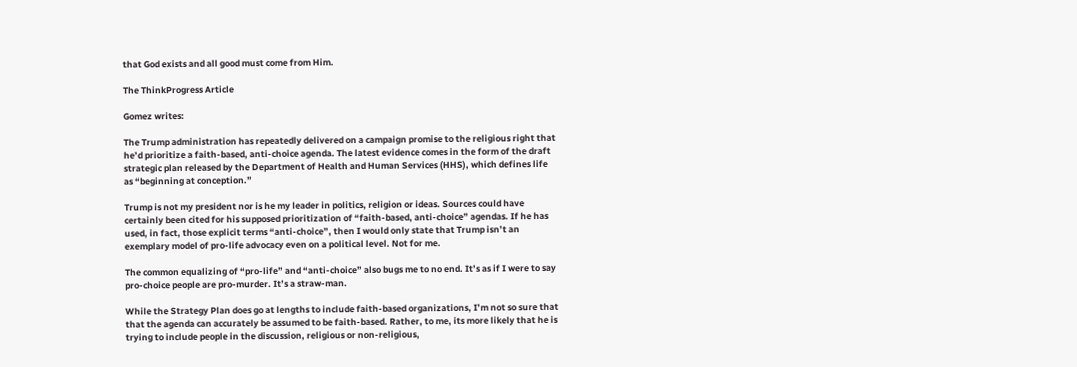that God exists and all good must come from Him.

The ThinkProgress Article

Gomez writes:

The Trump administration has repeatedly delivered on a campaign promise to the religious right that he’d prioritize a faith-based, anti-choice agenda. The latest evidence comes in the form of the draft strategic plan released by the Department of Health and Human Services (HHS), which defines life as “beginning at conception.”

Trump is not my president nor is he my leader in politics, religion or ideas. Sources could have certainly been cited for his supposed prioritization of “faith-based, anti-choice” agendas. If he has used, in fact, those explicit terms “anti-choice”, then I would only state that Trump isn’t an exemplary model of pro-life advocacy even on a political level. Not for me.

The common equalizing of “pro-life” and “anti-choice” also bugs me to no end. It’s as if I were to say pro-choice people are pro-murder. It’s a straw-man.

While the Strategy Plan does go at lengths to include faith-based organizations, I’m not so sure that that the agenda can accurately be assumed to be faith-based. Rather, to me, its more likely that he is trying to include people in the discussion, religious or non-religious,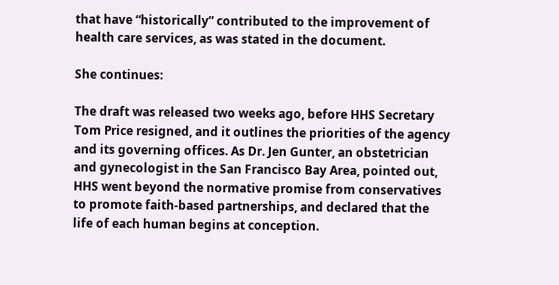that have “historically” contributed to the improvement of health care services, as was stated in the document.

She continues:

The draft was released two weeks ago, before HHS Secretary Tom Price resigned, and it outlines the priorities of the agency and its governing offices. As Dr. Jen Gunter, an obstetrician and gynecologist in the San Francisco Bay Area, pointed out, HHS went beyond the normative promise from conservatives to promote faith-based partnerships, and declared that the life of each human begins at conception.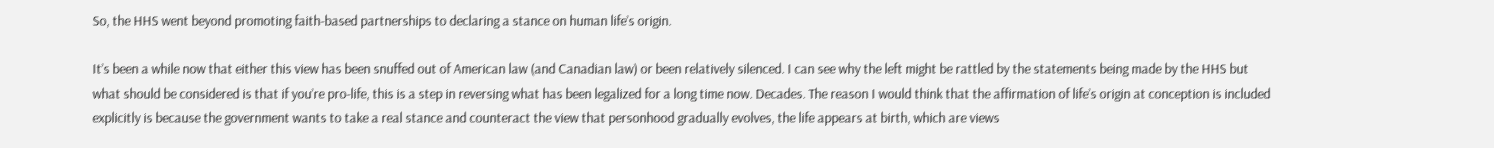So, the HHS went beyond promoting faith-based partnerships to declaring a stance on human life’s origin.

It’s been a while now that either this view has been snuffed out of American law (and Canadian law) or been relatively silenced. I can see why the left might be rattled by the statements being made by the HHS but what should be considered is that if you’re pro-life, this is a step in reversing what has been legalized for a long time now. Decades. The reason I would think that the affirmation of life’s origin at conception is included explicitly is because the government wants to take a real stance and counteract the view that personhood gradually evolves, the life appears at birth, which are views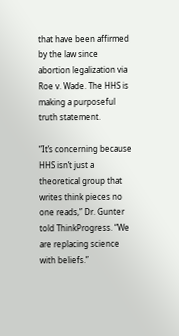that have been affirmed by the law since abortion legalization via Roe v. Wade. The HHS is making a purposeful truth statement.

“It’s concerning because HHS isn’t just a theoretical group that writes think pieces no one reads,” Dr. Gunter told ThinkProgress. “We are replacing science with beliefs.”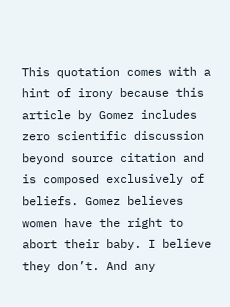This quotation comes with a hint of irony because this article by Gomez includes zero scientific discussion beyond source citation and is composed exclusively of beliefs. Gomez believes women have the right to abort their baby. I believe they don’t. And any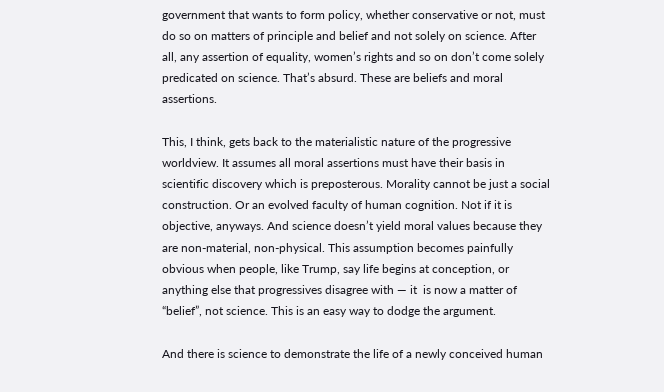government that wants to form policy, whether conservative or not, must do so on matters of principle and belief and not solely on science. After all, any assertion of equality, women’s rights and so on don’t come solely predicated on science. That’s absurd. These are beliefs and moral assertions.

This, I think, gets back to the materialistic nature of the progressive worldview. It assumes all moral assertions must have their basis in scientific discovery which is preposterous. Morality cannot be just a social construction. Or an evolved faculty of human cognition. Not if it is objective, anyways. And science doesn’t yield moral values because they are non-material, non-physical. This assumption becomes painfully obvious when people, like Trump, say life begins at conception, or anything else that progressives disagree with — it  is now a matter of “belief”, not science. This is an easy way to dodge the argument.

And there is science to demonstrate the life of a newly conceived human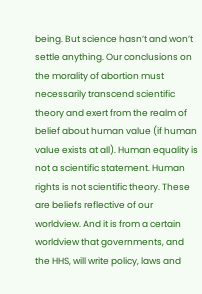being. But science hasn’t and won’t settle anything. Our conclusions on the morality of abortion must necessarily transcend scientific theory and exert from the realm of belief about human value (if human value exists at all). Human equality is not a scientific statement. Human rights is not scientific theory. These are beliefs reflective of our worldview. And it is from a certain worldview that governments, and the HHS, will write policy, laws and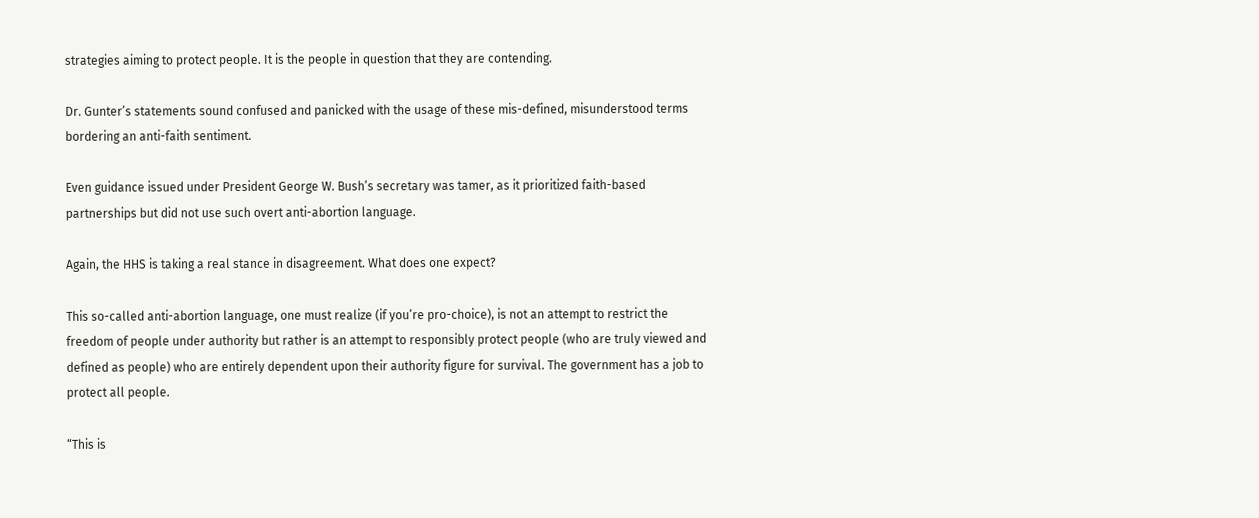strategies aiming to protect people. It is the people in question that they are contending.

Dr. Gunter’s statements sound confused and panicked with the usage of these mis-defined, misunderstood terms bordering an anti-faith sentiment.

Even guidance issued under President George W. Bush’s secretary was tamer, as it prioritized faith-based partnerships but did not use such overt anti-abortion language.

Again, the HHS is taking a real stance in disagreement. What does one expect?

This so-called anti-abortion language, one must realize (if you’re pro-choice), is not an attempt to restrict the freedom of people under authority but rather is an attempt to responsibly protect people (who are truly viewed and defined as people) who are entirely dependent upon their authority figure for survival. The government has a job to protect all people.

“This is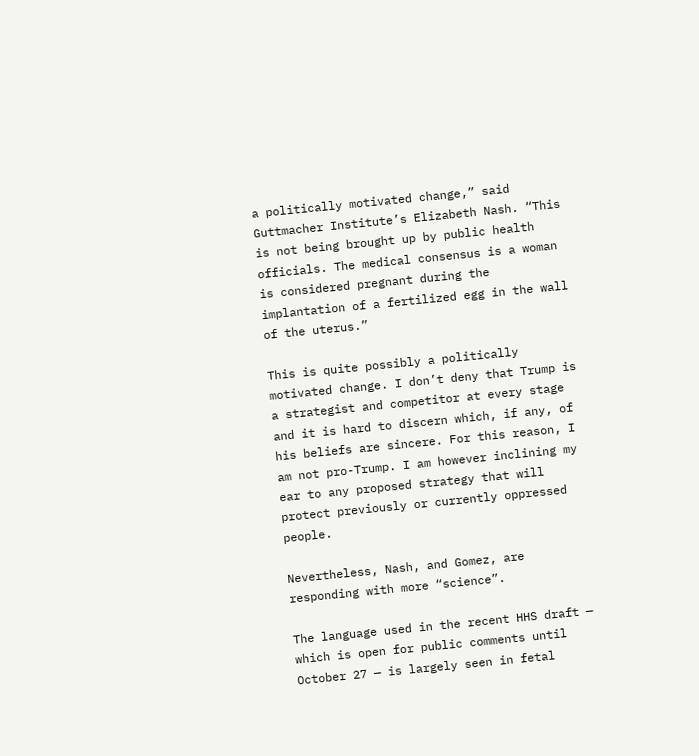a politically motivated change,” said Guttmacher Institute’s Elizabeth Nash. “This is not being brought up by public health officials. The medical consensus is a woman is considered pregnant during the implantation of a fertilized egg in the wall of the uterus.”

This is quite possibly a politically motivated change. I don’t deny that Trump is a strategist and competitor at every stage and it is hard to discern which, if any, of his beliefs are sincere. For this reason, I am not pro-Trump. I am however inclining my ear to any proposed strategy that will protect previously or currently oppressed people.

Nevertheless, Nash, and Gomez, are responding with more “science”.

The language used in the recent HHS draft — which is open for public comments until October 27 — is largely seen in fetal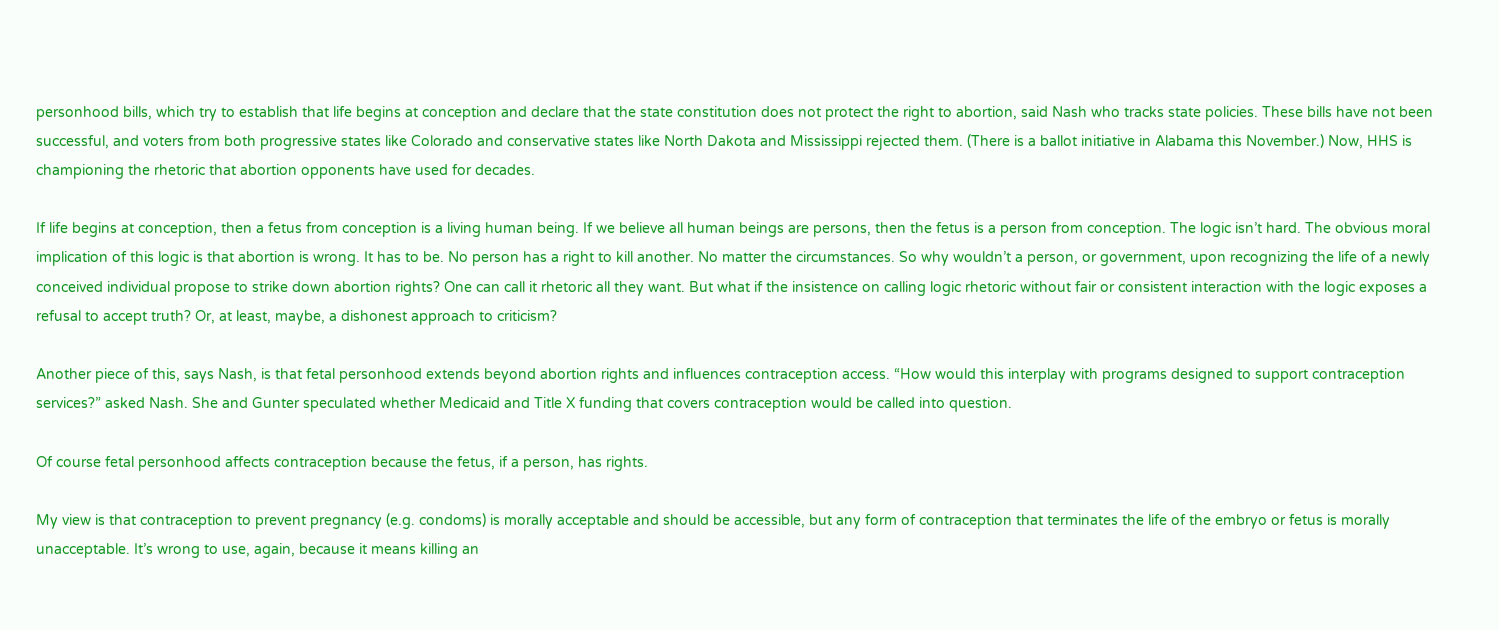personhood bills, which try to establish that life begins at conception and declare that the state constitution does not protect the right to abortion, said Nash who tracks state policies. These bills have not been successful, and voters from both progressive states like Colorado and conservative states like North Dakota and Mississippi rejected them. (There is a ballot initiative in Alabama this November.) Now, HHS is championing the rhetoric that abortion opponents have used for decades.

If life begins at conception, then a fetus from conception is a living human being. If we believe all human beings are persons, then the fetus is a person from conception. The logic isn’t hard. The obvious moral implication of this logic is that abortion is wrong. It has to be. No person has a right to kill another. No matter the circumstances. So why wouldn’t a person, or government, upon recognizing the life of a newly conceived individual propose to strike down abortion rights? One can call it rhetoric all they want. But what if the insistence on calling logic rhetoric without fair or consistent interaction with the logic exposes a refusal to accept truth? Or, at least, maybe, a dishonest approach to criticism?

Another piece of this, says Nash, is that fetal personhood extends beyond abortion rights and influences contraception access. “How would this interplay with programs designed to support contraception services?” asked Nash. She and Gunter speculated whether Medicaid and Title X funding that covers contraception would be called into question.

Of course fetal personhood affects contraception because the fetus, if a person, has rights.

My view is that contraception to prevent pregnancy (e.g. condoms) is morally acceptable and should be accessible, but any form of contraception that terminates the life of the embryo or fetus is morally unacceptable. It’s wrong to use, again, because it means killing an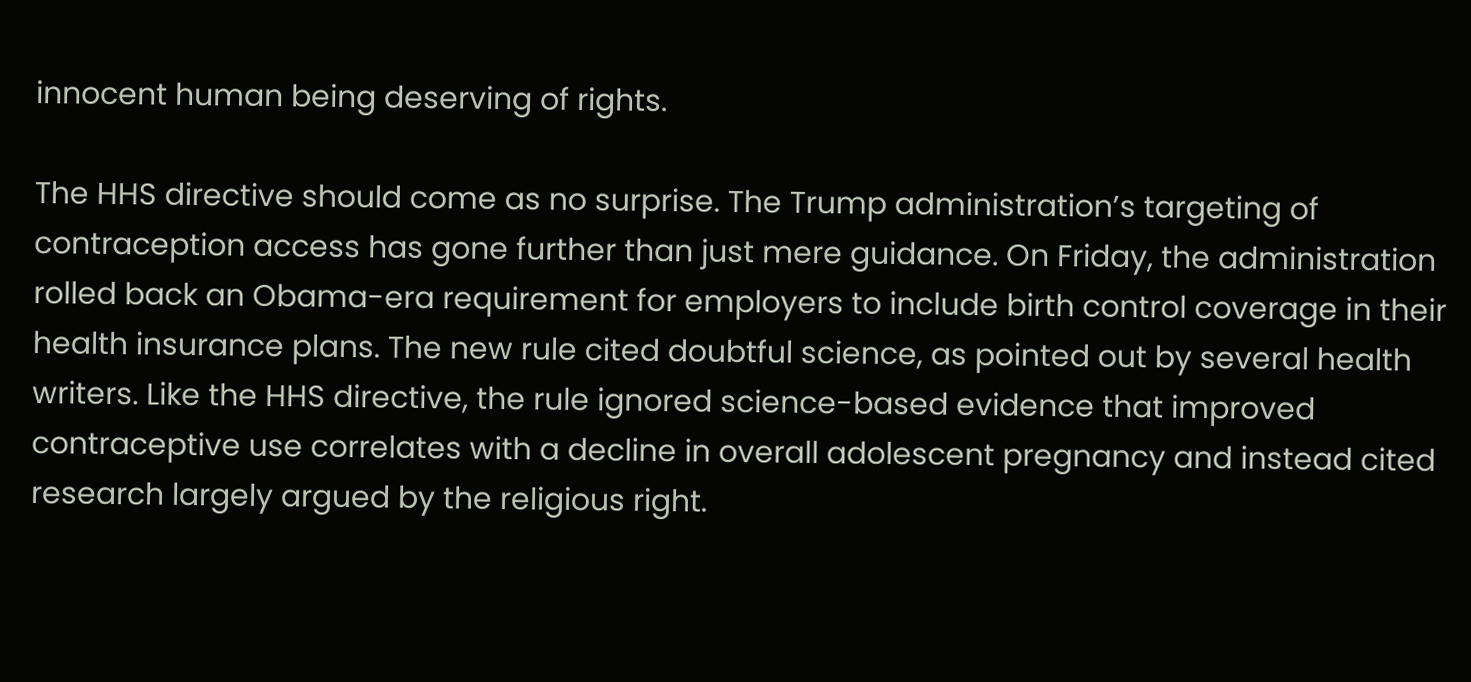innocent human being deserving of rights.

The HHS directive should come as no surprise. The Trump administration’s targeting of contraception access has gone further than just mere guidance. On Friday, the administration rolled back an Obama-era requirement for employers to include birth control coverage in their health insurance plans. The new rule cited doubtful science, as pointed out by several health writers. Like the HHS directive, the rule ignored science-based evidence that improved contraceptive use correlates with a decline in overall adolescent pregnancy and instead cited research largely argued by the religious right.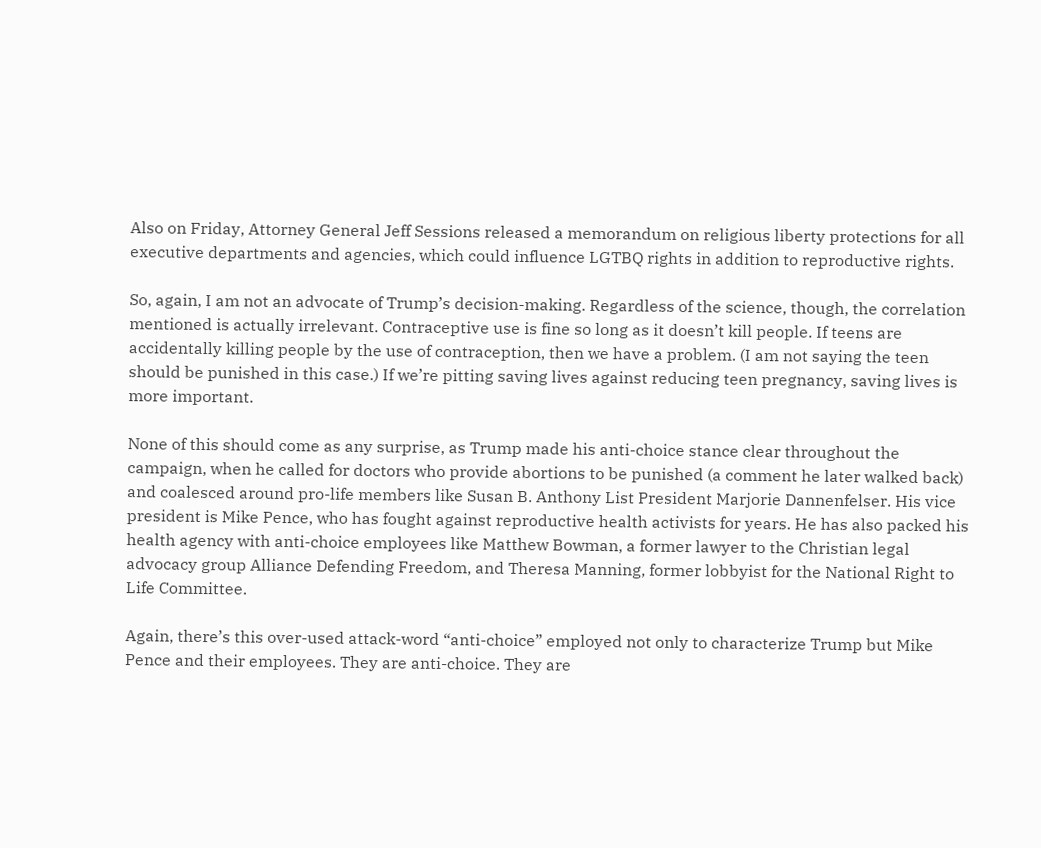Also on Friday, Attorney General Jeff Sessions released a memorandum on religious liberty protections for all executive departments and agencies, which could influence LGTBQ rights in addition to reproductive rights.

So, again, I am not an advocate of Trump’s decision-making. Regardless of the science, though, the correlation mentioned is actually irrelevant. Contraceptive use is fine so long as it doesn’t kill people. If teens are accidentally killing people by the use of contraception, then we have a problem. (I am not saying the teen should be punished in this case.) If we’re pitting saving lives against reducing teen pregnancy, saving lives is more important.

None of this should come as any surprise, as Trump made his anti-choice stance clear throughout the campaign, when he called for doctors who provide abortions to be punished (a comment he later walked back) and coalesced around pro-life members like Susan B. Anthony List President Marjorie Dannenfelser. His vice president is Mike Pence, who has fought against reproductive health activists for years. He has also packed his health agency with anti-choice employees like Matthew Bowman, a former lawyer to the Christian legal advocacy group Alliance Defending Freedom, and Theresa Manning, former lobbyist for the National Right to Life Committee.

Again, there’s this over-used attack-word “anti-choice” employed not only to characterize Trump but Mike Pence and their employees. They are anti-choice. They are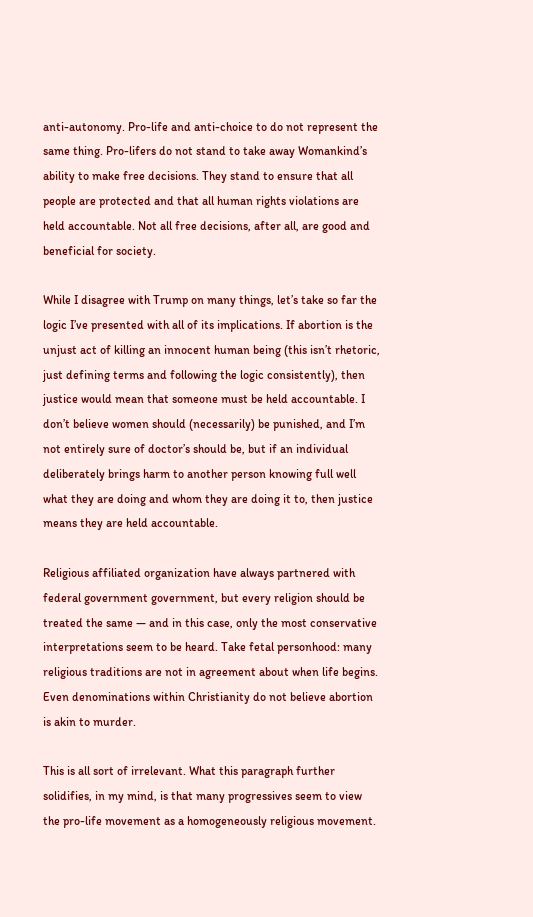anti-autonomy. Pro-life and anti-choice to do not represent the same thing. Pro-lifers do not stand to take away Womankind’s ability to make free decisions. They stand to ensure that all people are protected and that all human rights violations are held accountable. Not all free decisions, after all, are good and beneficial for society.

While I disagree with Trump on many things, let’s take so far the logic I’ve presented with all of its implications. If abortion is the unjust act of killing an innocent human being (this isn’t rhetoric, just defining terms and following the logic consistently), then justice would mean that someone must be held accountable. I don’t believe women should (necessarily) be punished, and I’m not entirely sure of doctor’s should be, but if an individual deliberately brings harm to another person knowing full well what they are doing and whom they are doing it to, then justice means they are held accountable.

Religious affiliated organization have always partnered with federal government government, but every religion should be treated the same — and in this case, only the most conservative interpretations seem to be heard. Take fetal personhood: many religious traditions are not in agreement about when life begins. Even denominations within Christianity do not believe abortion is akin to murder.

This is all sort of irrelevant. What this paragraph further solidifies, in my mind, is that many progressives seem to view the pro-life movement as a homogeneously religious movement.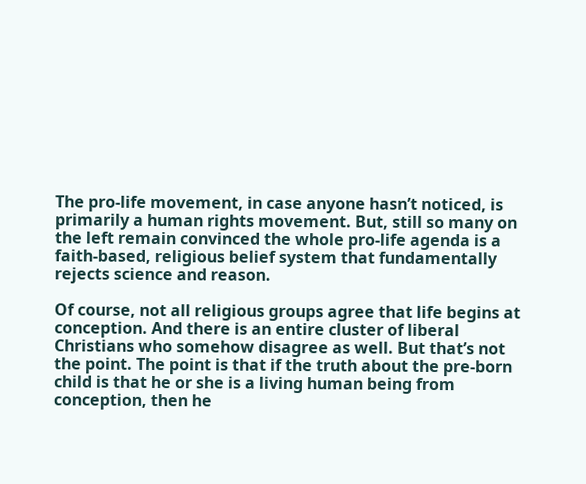The pro-life movement, in case anyone hasn’t noticed, is primarily a human rights movement. But, still so many on the left remain convinced the whole pro-life agenda is a faith-based, religious belief system that fundamentally rejects science and reason.

Of course, not all religious groups agree that life begins at conception. And there is an entire cluster of liberal Christians who somehow disagree as well. But that’s not the point. The point is that if the truth about the pre-born child is that he or she is a living human being from conception, then he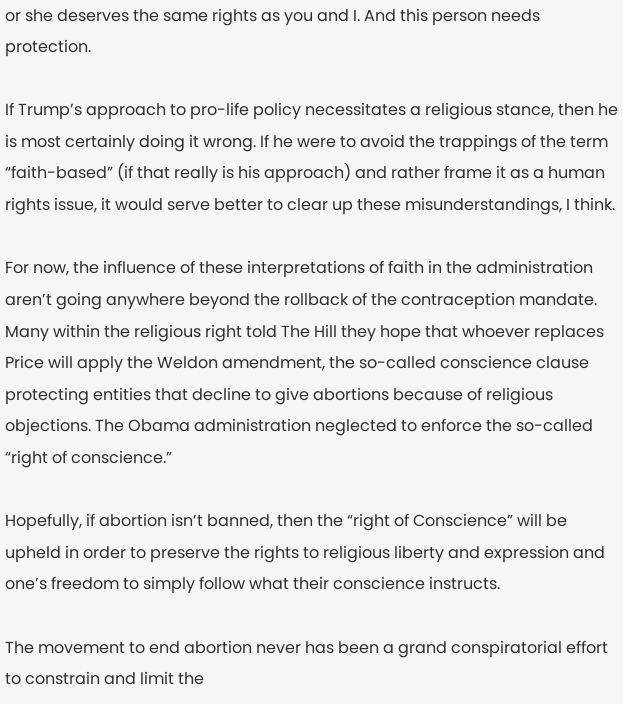or she deserves the same rights as you and I. And this person needs protection.

If Trump’s approach to pro-life policy necessitates a religious stance, then he is most certainly doing it wrong. If he were to avoid the trappings of the term “faith-based” (if that really is his approach) and rather frame it as a human rights issue, it would serve better to clear up these misunderstandings, I think.

For now, the influence of these interpretations of faith in the administration aren’t going anywhere beyond the rollback of the contraception mandate. Many within the religious right told The Hill they hope that whoever replaces Price will apply the Weldon amendment, the so-called conscience clause protecting entities that decline to give abortions because of religious objections. The Obama administration neglected to enforce the so-called “right of conscience.”

Hopefully, if abortion isn’t banned, then the “right of Conscience” will be upheld in order to preserve the rights to religious liberty and expression and one’s freedom to simply follow what their conscience instructs.

The movement to end abortion never has been a grand conspiratorial effort to constrain and limit the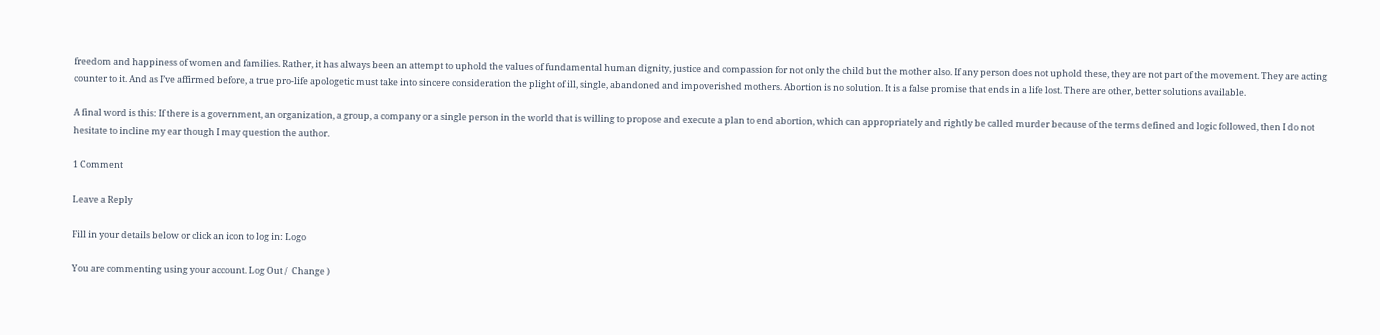freedom and happiness of women and families. Rather, it has always been an attempt to uphold the values of fundamental human dignity, justice and compassion for not only the child but the mother also. If any person does not uphold these, they are not part of the movement. They are acting counter to it. And as I’ve affirmed before, a true pro-life apologetic must take into sincere consideration the plight of ill, single, abandoned and impoverished mothers. Abortion is no solution. It is a false promise that ends in a life lost. There are other, better solutions available.

A final word is this: If there is a government, an organization, a group, a company or a single person in the world that is willing to propose and execute a plan to end abortion, which can appropriately and rightly be called murder because of the terms defined and logic followed, then I do not hesitate to incline my ear though I may question the author.

1 Comment

Leave a Reply

Fill in your details below or click an icon to log in: Logo

You are commenting using your account. Log Out /  Change )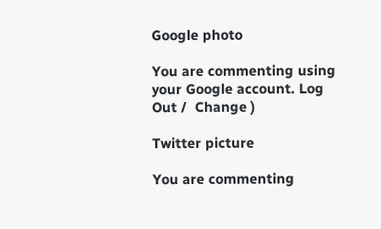Google photo

You are commenting using your Google account. Log Out /  Change )

Twitter picture

You are commenting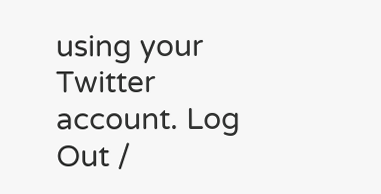using your Twitter account. Log Out /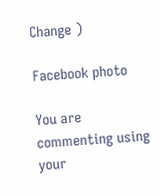Change )

Facebook photo

You are commenting using your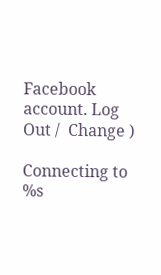Facebook account. Log Out /  Change )

Connecting to %s